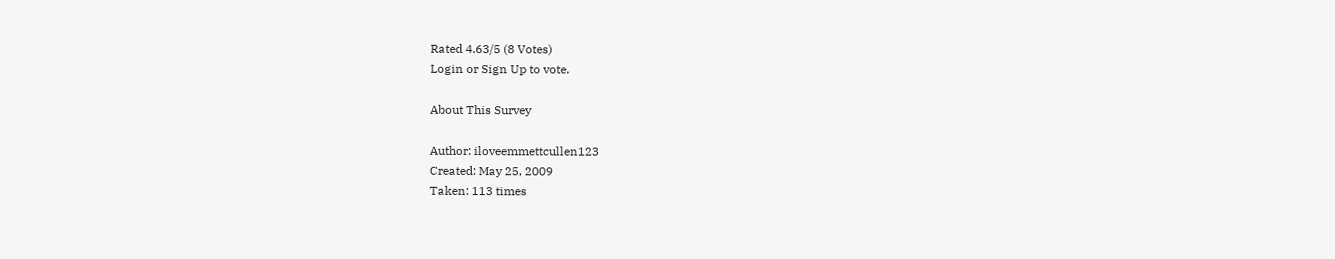Rated 4.63/5 (8 Votes)
Login or Sign Up to vote.

About This Survey

Author: iloveemmettcullen123
Created: May 25, 2009
Taken: 113 times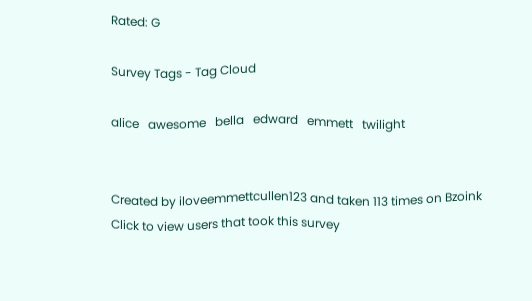Rated: G

Survey Tags - Tag Cloud

alice   awesome   bella   edward   emmett   twilight


Created by iloveemmettcullen123 and taken 113 times on Bzoink
Click to view users that took this survey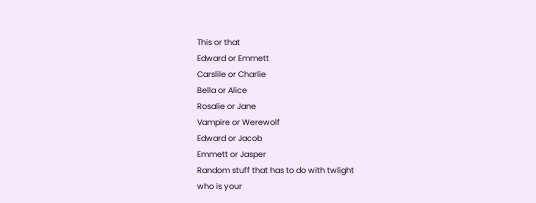This or that
Edward or Emmett
Carslile or Charlie
Bella or Alice
Rosalie or Jane
Vampire or Werewolf
Edward or Jacob
Emmett or Jasper
Random stuff that has to do with twlight
who is your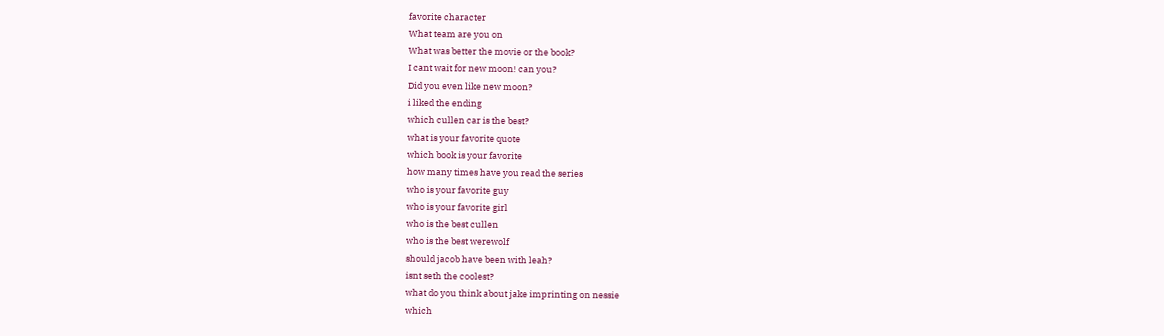favorite character
What team are you on
What was better the movie or the book?
I cant wait for new moon! can you?
Did you even like new moon?
i liked the ending
which cullen car is the best?
what is your favorite quote
which book is your favorite
how many times have you read the series
who is your favorite guy
who is your favorite girl
who is the best cullen
who is the best werewolf
should jacob have been with leah?
isnt seth the coolest?
what do you think about jake imprinting on nessie
which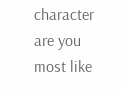character are you most like